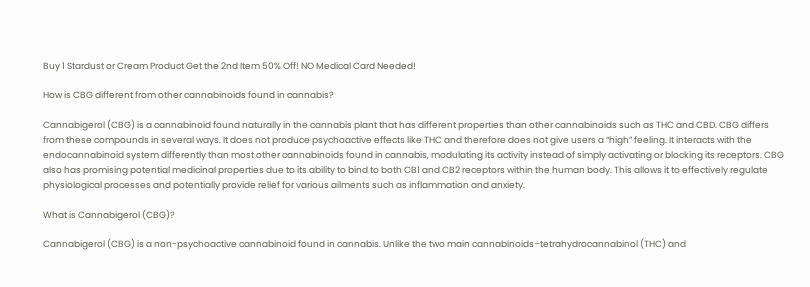Buy 1 Stardust or Cream Product Get the 2nd Item 50% Off! NO Medical Card Needed!

How is CBG different from other cannabinoids found in cannabis?

Cannabigerol (CBG) is a cannabinoid found naturally in the cannabis plant that has different properties than other cannabinoids such as THC and CBD. CBG differs from these compounds in several ways. It does not produce psychoactive effects like THC and therefore does not give users a “high” feeling. It interacts with the endocannabinoid system differently than most other cannabinoids found in cannabis, modulating its activity instead of simply activating or blocking its receptors. CBG also has promising potential medicinal properties due to its ability to bind to both CB1 and CB2 receptors within the human body. This allows it to effectively regulate physiological processes and potentially provide relief for various ailments such as inflammation and anxiety.

What is Cannabigerol (CBG)?

Cannabigerol (CBG) is a non-psychoactive cannabinoid found in cannabis. Unlike the two main cannabinoids–tetrahydrocannabinol (THC) and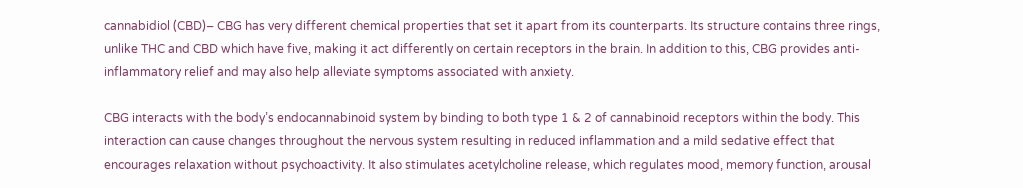cannabidiol (CBD)– CBG has very different chemical properties that set it apart from its counterparts. Its structure contains three rings, unlike THC and CBD which have five, making it act differently on certain receptors in the brain. In addition to this, CBG provides anti-inflammatory relief and may also help alleviate symptoms associated with anxiety.

CBG interacts with the body’s endocannabinoid system by binding to both type 1 & 2 of cannabinoid receptors within the body. This interaction can cause changes throughout the nervous system resulting in reduced inflammation and a mild sedative effect that encourages relaxation without psychoactivity. It also stimulates acetylcholine release, which regulates mood, memory function, arousal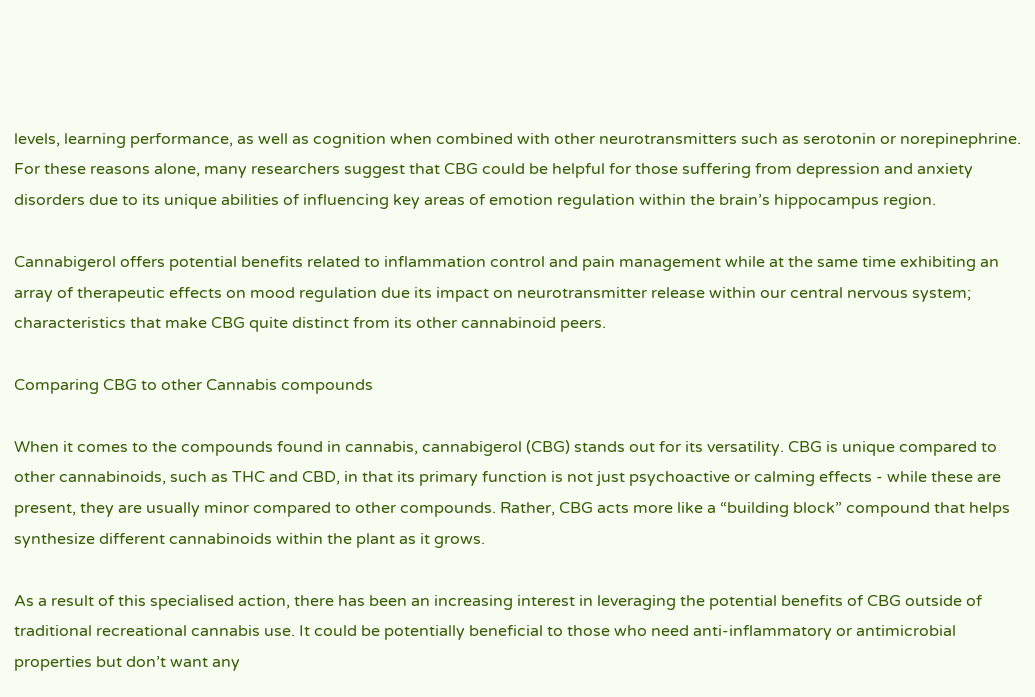levels, learning performance, as well as cognition when combined with other neurotransmitters such as serotonin or norepinephrine. For these reasons alone, many researchers suggest that CBG could be helpful for those suffering from depression and anxiety disorders due to its unique abilities of influencing key areas of emotion regulation within the brain’s hippocampus region.

Cannabigerol offers potential benefits related to inflammation control and pain management while at the same time exhibiting an array of therapeutic effects on mood regulation due its impact on neurotransmitter release within our central nervous system; characteristics that make CBG quite distinct from its other cannabinoid peers.

Comparing CBG to other Cannabis compounds

When it comes to the compounds found in cannabis, cannabigerol (CBG) stands out for its versatility. CBG is unique compared to other cannabinoids, such as THC and CBD, in that its primary function is not just psychoactive or calming effects - while these are present, they are usually minor compared to other compounds. Rather, CBG acts more like a “building block” compound that helps synthesize different cannabinoids within the plant as it grows.

As a result of this specialised action, there has been an increasing interest in leveraging the potential benefits of CBG outside of traditional recreational cannabis use. It could be potentially beneficial to those who need anti-inflammatory or antimicrobial properties but don’t want any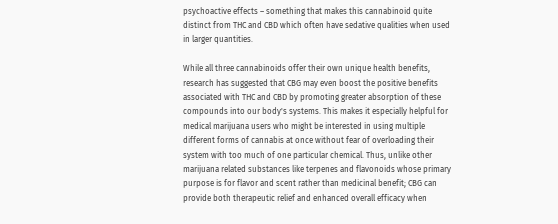psychoactive effects – something that makes this cannabinoid quite distinct from THC and CBD which often have sedative qualities when used in larger quantities.

While all three cannabinoids offer their own unique health benefits, research has suggested that CBG may even boost the positive benefits associated with THC and CBD by promoting greater absorption of these compounds into our body's systems. This makes it especially helpful for medical marijuana users who might be interested in using multiple different forms of cannabis at once without fear of overloading their system with too much of one particular chemical. Thus, unlike other marijuana related substances like terpenes and flavonoids whose primary purpose is for flavor and scent rather than medicinal benefit; CBG can provide both therapeutic relief and enhanced overall efficacy when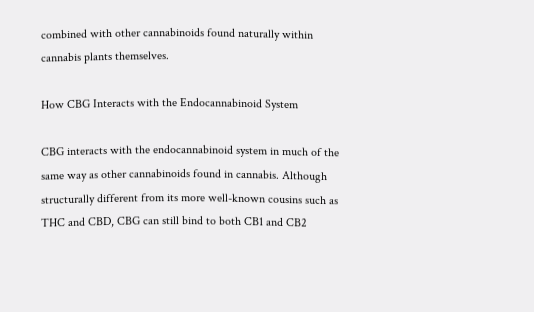combined with other cannabinoids found naturally within cannabis plants themselves.

How CBG Interacts with the Endocannabinoid System

CBG interacts with the endocannabinoid system in much of the same way as other cannabinoids found in cannabis. Although structurally different from its more well-known cousins such as THC and CBD, CBG can still bind to both CB1 and CB2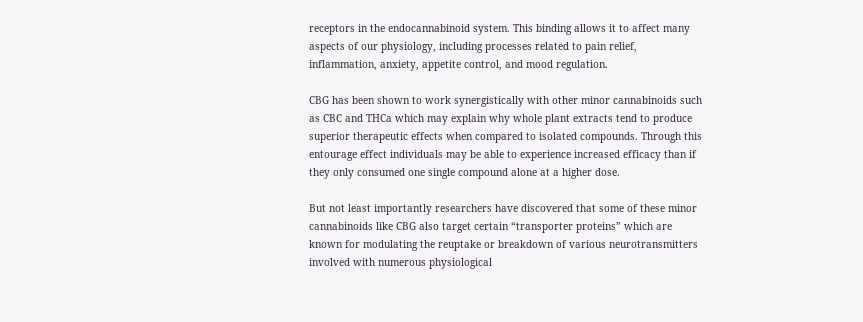receptors in the endocannabinoid system. This binding allows it to affect many aspects of our physiology, including processes related to pain relief, inflammation, anxiety, appetite control, and mood regulation.

CBG has been shown to work synergistically with other minor cannabinoids such as CBC and THCa which may explain why whole plant extracts tend to produce superior therapeutic effects when compared to isolated compounds. Through this entourage effect individuals may be able to experience increased efficacy than if they only consumed one single compound alone at a higher dose.

But not least importantly researchers have discovered that some of these minor cannabinoids like CBG also target certain “transporter proteins” which are known for modulating the reuptake or breakdown of various neurotransmitters involved with numerous physiological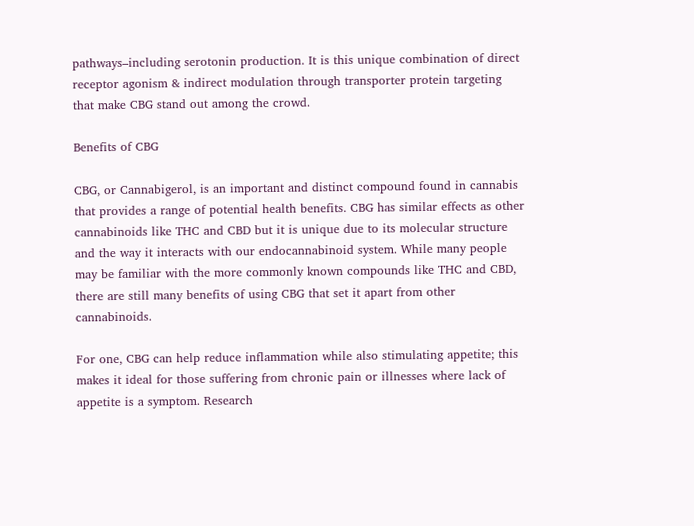pathways–including serotonin production. It is this unique combination of direct receptor agonism & indirect modulation through transporter protein targeting that make CBG stand out among the crowd.

Benefits of CBG

CBG, or Cannabigerol, is an important and distinct compound found in cannabis that provides a range of potential health benefits. CBG has similar effects as other cannabinoids like THC and CBD but it is unique due to its molecular structure and the way it interacts with our endocannabinoid system. While many people may be familiar with the more commonly known compounds like THC and CBD, there are still many benefits of using CBG that set it apart from other cannabinoids.

For one, CBG can help reduce inflammation while also stimulating appetite; this makes it ideal for those suffering from chronic pain or illnesses where lack of appetite is a symptom. Research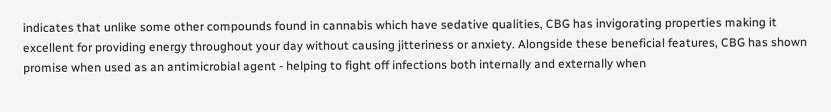indicates that unlike some other compounds found in cannabis which have sedative qualities, CBG has invigorating properties making it excellent for providing energy throughout your day without causing jitteriness or anxiety. Alongside these beneficial features, CBG has shown promise when used as an antimicrobial agent - helping to fight off infections both internally and externally when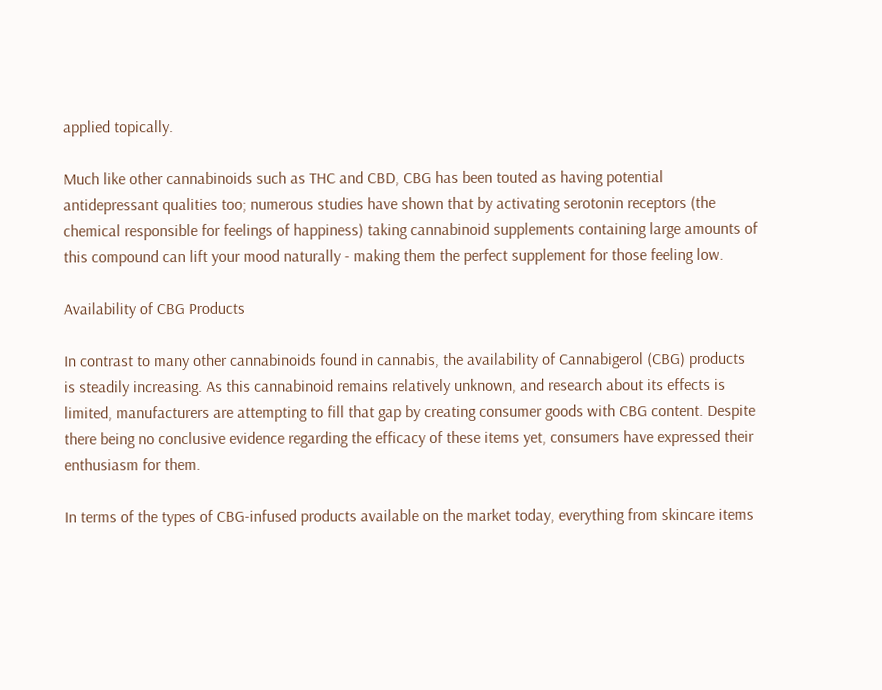applied topically.

Much like other cannabinoids such as THC and CBD, CBG has been touted as having potential antidepressant qualities too; numerous studies have shown that by activating serotonin receptors (the chemical responsible for feelings of happiness) taking cannabinoid supplements containing large amounts of this compound can lift your mood naturally - making them the perfect supplement for those feeling low.

Availability of CBG Products

In contrast to many other cannabinoids found in cannabis, the availability of Cannabigerol (CBG) products is steadily increasing. As this cannabinoid remains relatively unknown, and research about its effects is limited, manufacturers are attempting to fill that gap by creating consumer goods with CBG content. Despite there being no conclusive evidence regarding the efficacy of these items yet, consumers have expressed their enthusiasm for them.

In terms of the types of CBG-infused products available on the market today, everything from skincare items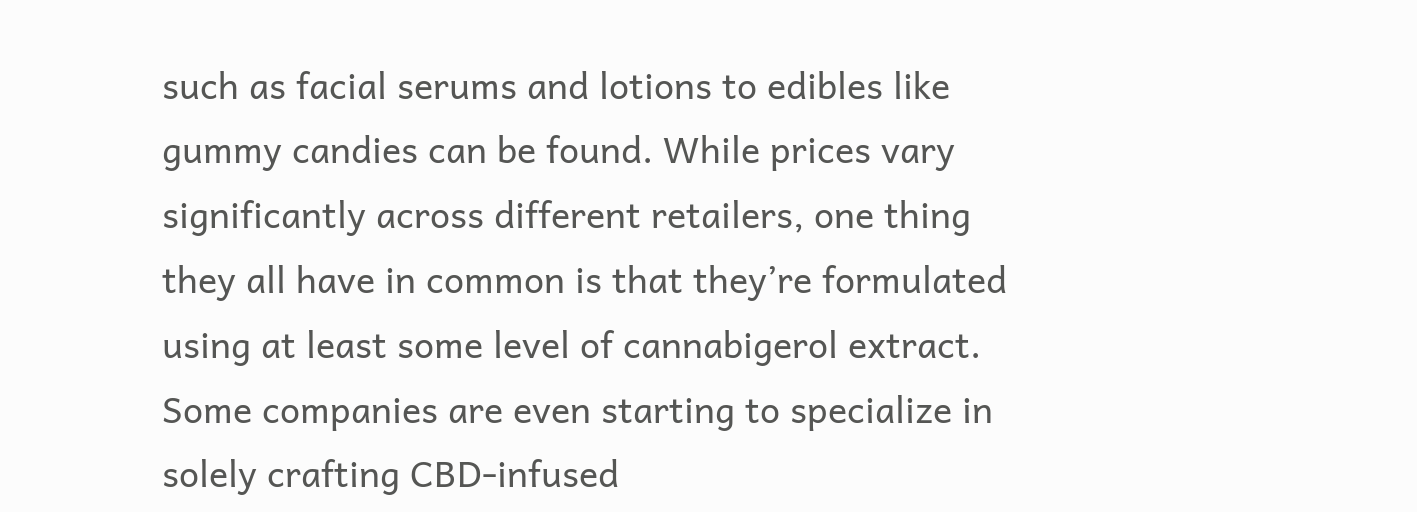such as facial serums and lotions to edibles like gummy candies can be found. While prices vary significantly across different retailers, one thing they all have in common is that they’re formulated using at least some level of cannabigerol extract. Some companies are even starting to specialize in solely crafting CBD-infused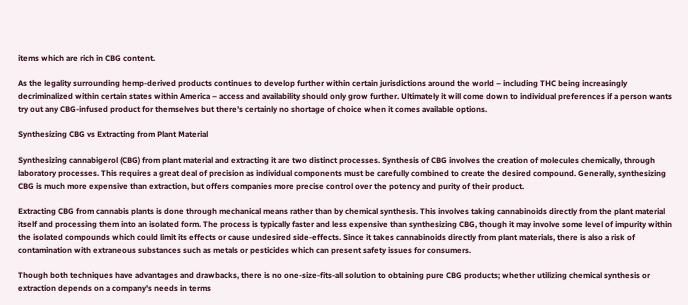items which are rich in CBG content.

As the legality surrounding hemp-derived products continues to develop further within certain jurisdictions around the world – including THC being increasingly decriminalized within certain states within America – access and availability should only grow further. Ultimately it will come down to individual preferences if a person wants try out any CBG-infused product for themselves but there’s certainly no shortage of choice when it comes available options.

Synthesizing CBG vs Extracting from Plant Material

Synthesizing cannabigerol (CBG) from plant material and extracting it are two distinct processes. Synthesis of CBG involves the creation of molecules chemically, through laboratory processes. This requires a great deal of precision as individual components must be carefully combined to create the desired compound. Generally, synthesizing CBG is much more expensive than extraction, but offers companies more precise control over the potency and purity of their product.

Extracting CBG from cannabis plants is done through mechanical means rather than by chemical synthesis. This involves taking cannabinoids directly from the plant material itself and processing them into an isolated form. The process is typically faster and less expensive than synthesizing CBG, though it may involve some level of impurity within the isolated compounds which could limit its effects or cause undesired side-effects. Since it takes cannabinoids directly from plant materials, there is also a risk of contamination with extraneous substances such as metals or pesticides which can present safety issues for consumers.

Though both techniques have advantages and drawbacks, there is no one-size-fits-all solution to obtaining pure CBG products; whether utilizing chemical synthesis or extraction depends on a company's needs in terms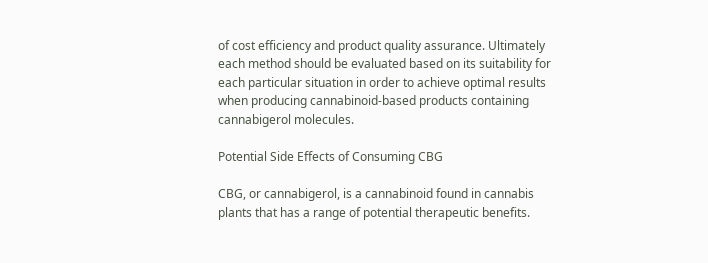of cost efficiency and product quality assurance. Ultimately each method should be evaluated based on its suitability for each particular situation in order to achieve optimal results when producing cannabinoid-based products containing cannabigerol molecules.

Potential Side Effects of Consuming CBG

CBG, or cannabigerol, is a cannabinoid found in cannabis plants that has a range of potential therapeutic benefits.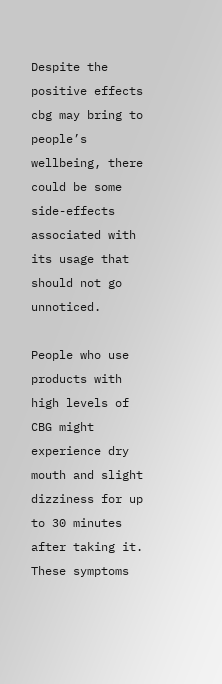Despite the positive effects cbg may bring to people’s wellbeing, there could be some side-effects associated with its usage that should not go unnoticed.

People who use products with high levels of CBG might experience dry mouth and slight dizziness for up to 30 minutes after taking it. These symptoms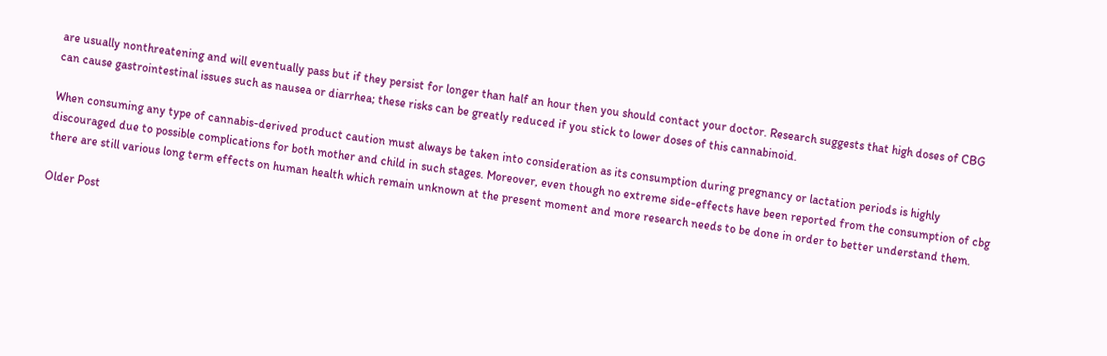are usually nonthreatening and will eventually pass but if they persist for longer than half an hour then you should contact your doctor. Research suggests that high doses of CBG can cause gastrointestinal issues such as nausea or diarrhea; these risks can be greatly reduced if you stick to lower doses of this cannabinoid.

When consuming any type of cannabis-derived product caution must always be taken into consideration as its consumption during pregnancy or lactation periods is highly discouraged due to possible complications for both mother and child in such stages. Moreover, even though no extreme side-effects have been reported from the consumption of cbg there are still various long term effects on human health which remain unknown at the present moment and more research needs to be done in order to better understand them.

Older Post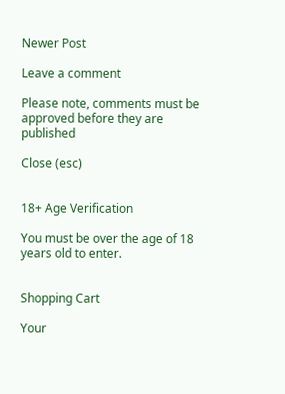Newer Post

Leave a comment

Please note, comments must be approved before they are published

Close (esc)


18+ Age Verification

You must be over the age of 18 years old to enter.


Shopping Cart

Your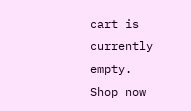cart is currently empty.
Shop now